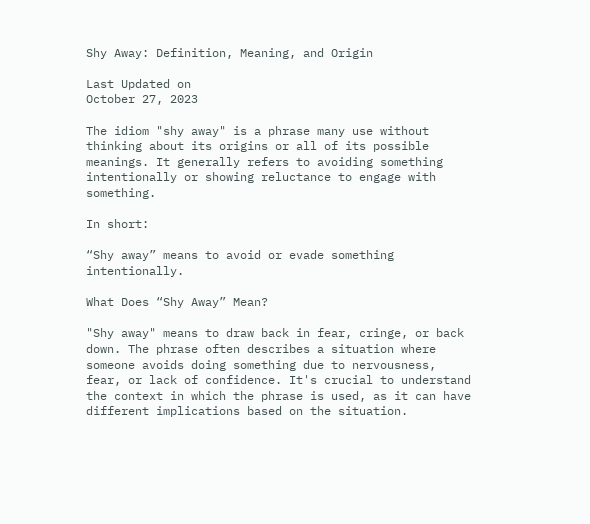Shy Away: Definition, Meaning, and Origin

Last Updated on
October 27, 2023

The idiom "shy away" is a phrase many use without thinking about its origins or all of its possible meanings. It generally refers to avoiding something intentionally or showing reluctance to engage with something.

In short:

“Shy away” means to avoid or evade something intentionally.

What Does “Shy Away” Mean?

"Shy away" means to draw back in fear, cringe, or back down. The phrase often describes a situation where someone avoids doing something due to nervousness, fear, or lack of confidence. It's crucial to understand the context in which the phrase is used, as it can have different implications based on the situation.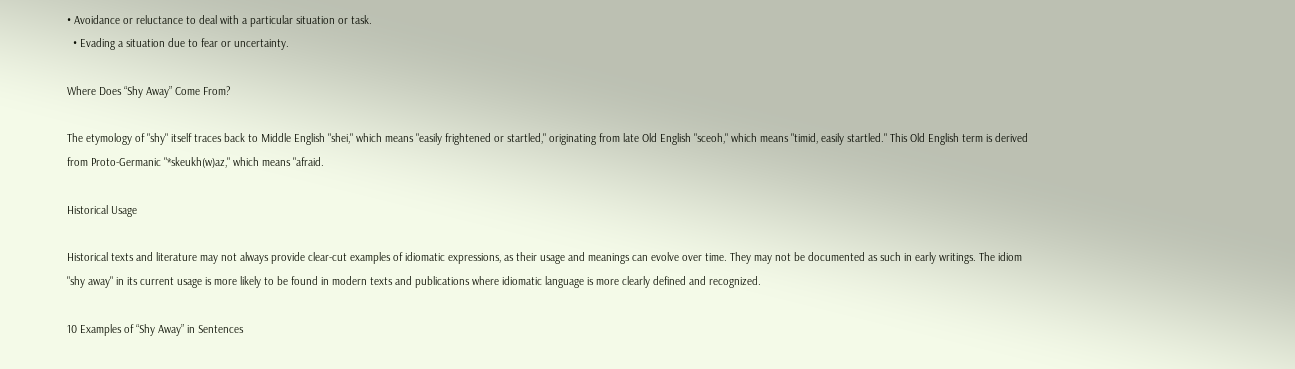• Avoidance or reluctance to deal with a particular situation or task.
  • Evading a situation due to fear or uncertainty.

Where Does “Shy Away” Come From?

The etymology of "shy" itself traces back to Middle English "shei," which means "easily frightened or startled," originating from late Old English "sceoh," which means "timid, easily startled." This Old English term is derived from Proto-Germanic "*skeukh(w)az," which means "afraid.

Historical Usage

Historical texts and literature may not always provide clear-cut examples of idiomatic expressions, as their usage and meanings can evolve over time. They may not be documented as such in early writings. The idiom "shy away" in its current usage is more likely to be found in modern texts and publications where idiomatic language is more clearly defined and recognized.

10 Examples of “Shy Away” in Sentences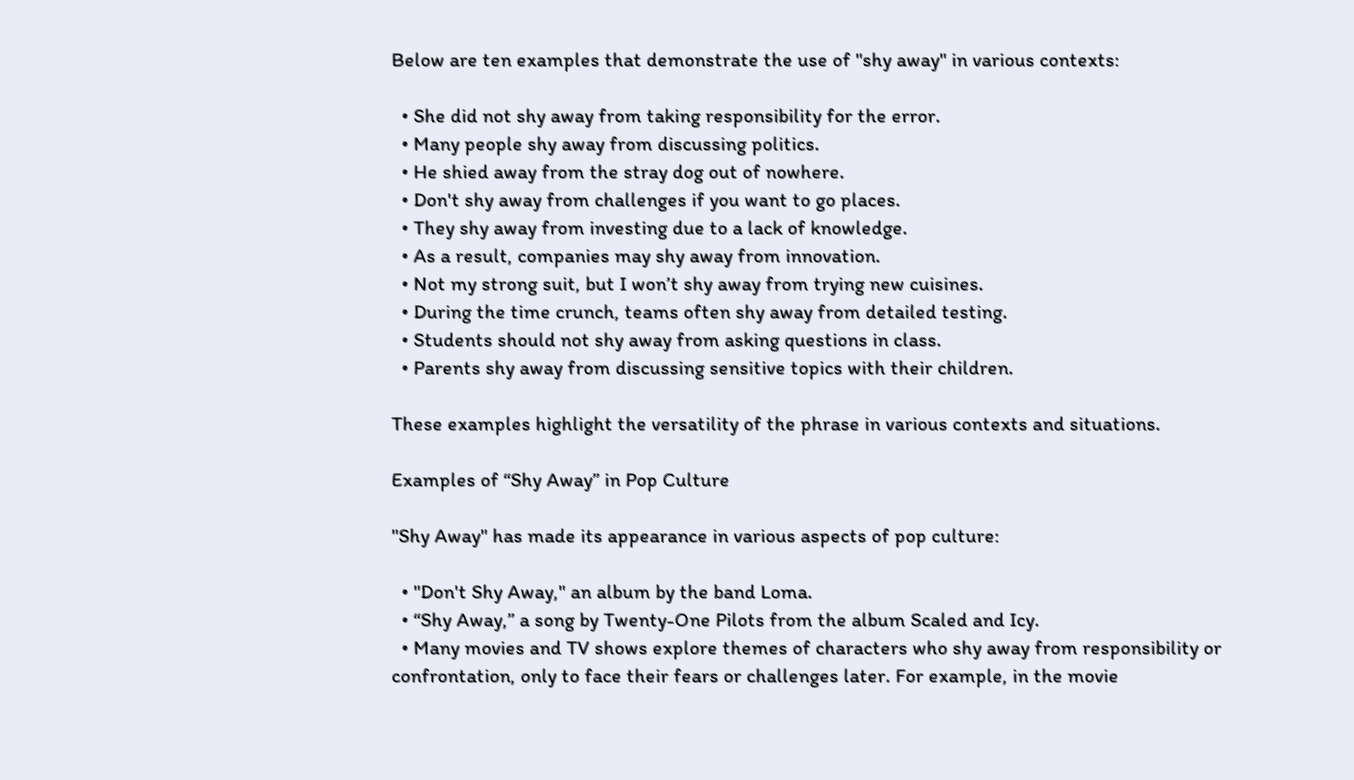Below are ten examples that demonstrate the use of "shy away" in various contexts:

  • She did not shy away from taking responsibility for the error.
  • Many people shy away from discussing politics.
  • He shied away from the stray dog out of nowhere.
  • Don't shy away from challenges if you want to go places.
  • They shy away from investing due to a lack of knowledge.
  • As a result, companies may shy away from innovation.
  • Not my strong suit, but I won’t shy away from trying new cuisines.
  • During the time crunch, teams often shy away from detailed testing.
  • Students should not shy away from asking questions in class.
  • Parents shy away from discussing sensitive topics with their children.

These examples highlight the versatility of the phrase in various contexts and situations.

Examples of “Shy Away” in Pop Culture

"Shy Away" has made its appearance in various aspects of pop culture:

  • "Don't Shy Away," an album by the band Loma.
  • “Shy Away,” a song by Twenty-One Pilots from the album Scaled and Icy.
  • Many movies and TV shows explore themes of characters who shy away from responsibility or confrontation, only to face their fears or challenges later. For example, in the movie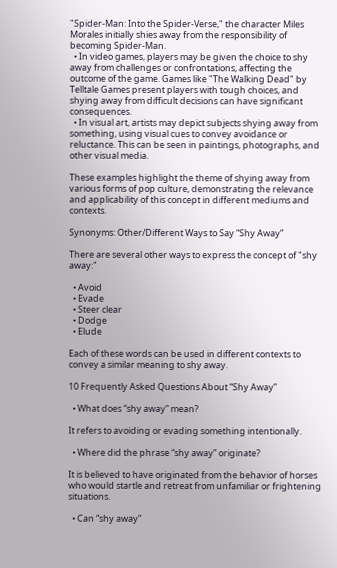"Spider-Man: Into the Spider-Verse," the character Miles Morales initially shies away from the responsibility of becoming Spider-Man.
  • In video games, players may be given the choice to shy away from challenges or confrontations, affecting the outcome of the game. Games like "The Walking Dead" by Telltale Games present players with tough choices, and shying away from difficult decisions can have significant consequences.
  • In visual art, artists may depict subjects shying away from something, using visual cues to convey avoidance or reluctance. This can be seen in paintings, photographs, and other visual media.

These examples highlight the theme of shying away from various forms of pop culture, demonstrating the relevance and applicability of this concept in different mediums and contexts.

Synonyms: Other/Different Ways to Say “Shy Away”

There are several other ways to express the concept of "shy away:"

  • Avoid
  • Evade
  • Steer clear
  • Dodge
  • Elude

Each of these words can be used in different contexts to convey a similar meaning to shy away.

10 Frequently Asked Questions About “Shy Away”

  • What does “shy away” mean?

It refers to avoiding or evading something intentionally.

  • Where did the phrase “shy away” originate?

It is believed to have originated from the behavior of horses who would startle and retreat from unfamiliar or frightening situations.

  • Can “shy away”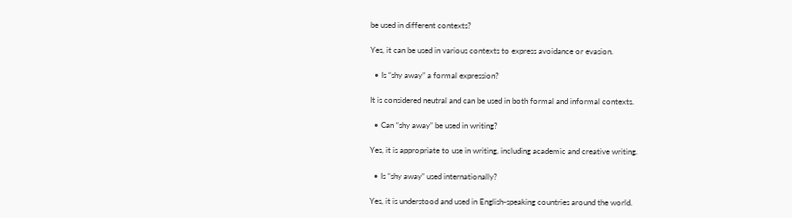be used in different contexts?

Yes, it can be used in various contexts to express avoidance or evasion.

  • Is “shy away” a formal expression?

It is considered neutral and can be used in both formal and informal contexts.

  • Can “shy away” be used in writing?

Yes, it is appropriate to use in writing, including academic and creative writing.

  • Is “shy away” used internationally?

Yes, it is understood and used in English-speaking countries around the world.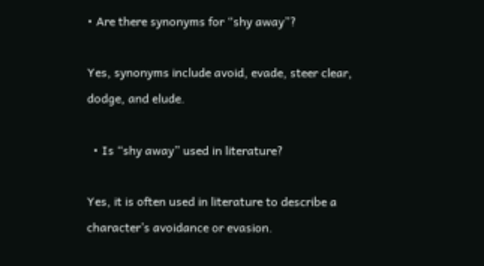• Are there synonyms for “shy away”?

Yes, synonyms include avoid, evade, steer clear, dodge, and elude.

  • Is “shy away” used in literature?

Yes, it is often used in literature to describe a character’s avoidance or evasion.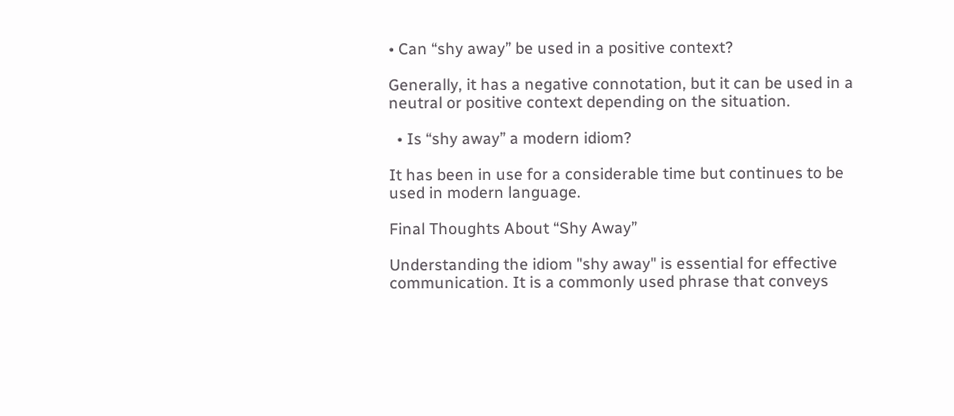• Can “shy away” be used in a positive context?

Generally, it has a negative connotation, but it can be used in a neutral or positive context depending on the situation.

  • Is “shy away” a modern idiom?

It has been in use for a considerable time but continues to be used in modern language.

Final Thoughts About “Shy Away”

Understanding the idiom "shy away" is essential for effective communication. It is a commonly used phrase that conveys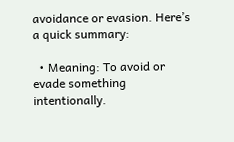avoidance or evasion. Here’s a quick summary:

  • Meaning: To avoid or evade something intentionally.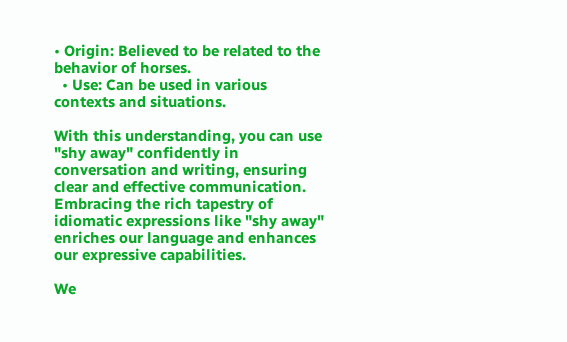• Origin: Believed to be related to the behavior of horses.
  • Use: Can be used in various contexts and situations.

With this understanding, you can use "shy away" confidently in conversation and writing, ensuring clear and effective communication. Embracing the rich tapestry of idiomatic expressions like "shy away" enriches our language and enhances our expressive capabilities.

We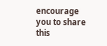encourage you to share this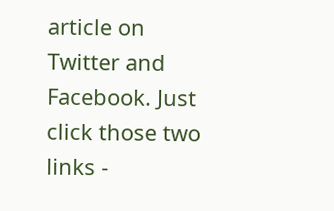article on Twitter and Facebook. Just click those two links -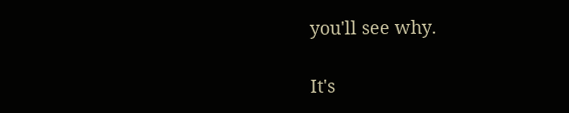you'll see why.

It's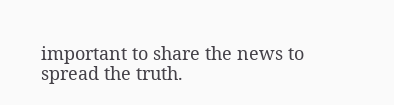important to share the news to spread the truth.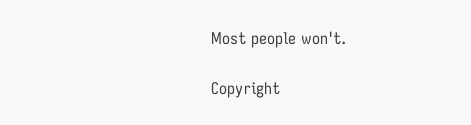Most people won't.

Copyright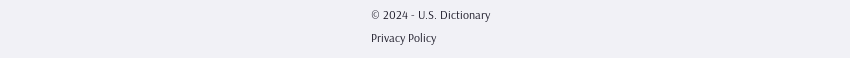© 2024 - U.S. Dictionary
Privacy Policy